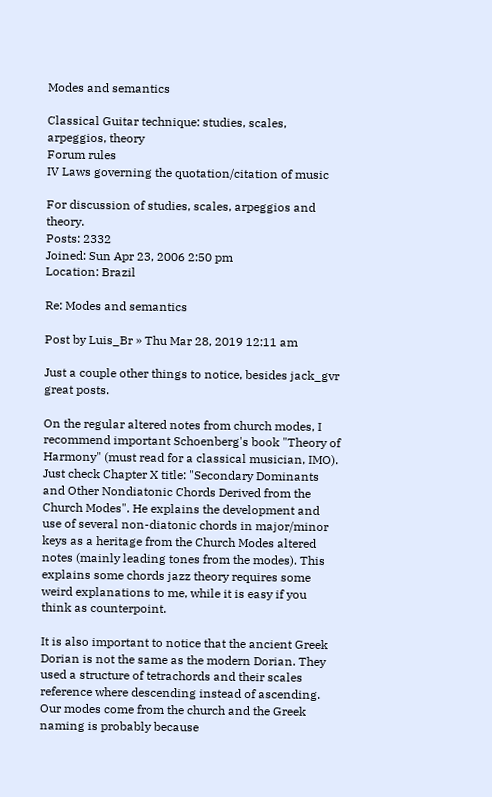Modes and semantics

Classical Guitar technique: studies, scales, arpeggios, theory
Forum rules
IV Laws governing the quotation/citation of music

For discussion of studies, scales, arpeggios and theory.
Posts: 2332
Joined: Sun Apr 23, 2006 2:50 pm
Location: Brazil

Re: Modes and semantics

Post by Luis_Br » Thu Mar 28, 2019 12:11 am

Just a couple other things to notice, besides jack_gvr great posts.

On the regular altered notes from church modes, I recommend important Schoenberg's book "Theory of Harmony" (must read for a classical musician, IMO). Just check Chapter X title: "Secondary Dominants and Other Nondiatonic Chords Derived from the Church Modes". He explains the development and use of several non-diatonic chords in major/minor keys as a heritage from the Church Modes altered notes (mainly leading tones from the modes). This explains some chords jazz theory requires some weird explanations to me, while it is easy if you think as counterpoint.

It is also important to notice that the ancient Greek Dorian is not the same as the modern Dorian. They used a structure of tetrachords and their scales reference where descending instead of ascending. Our modes come from the church and the Greek naming is probably because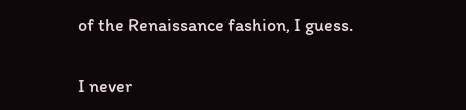of the Renaissance fashion, I guess.

I never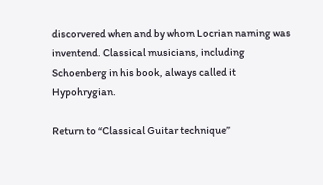discorvered when and by whom Locrian naming was inventend. Classical musicians, including Schoenberg in his book, always called it Hypohrygian.

Return to “Classical Guitar technique”